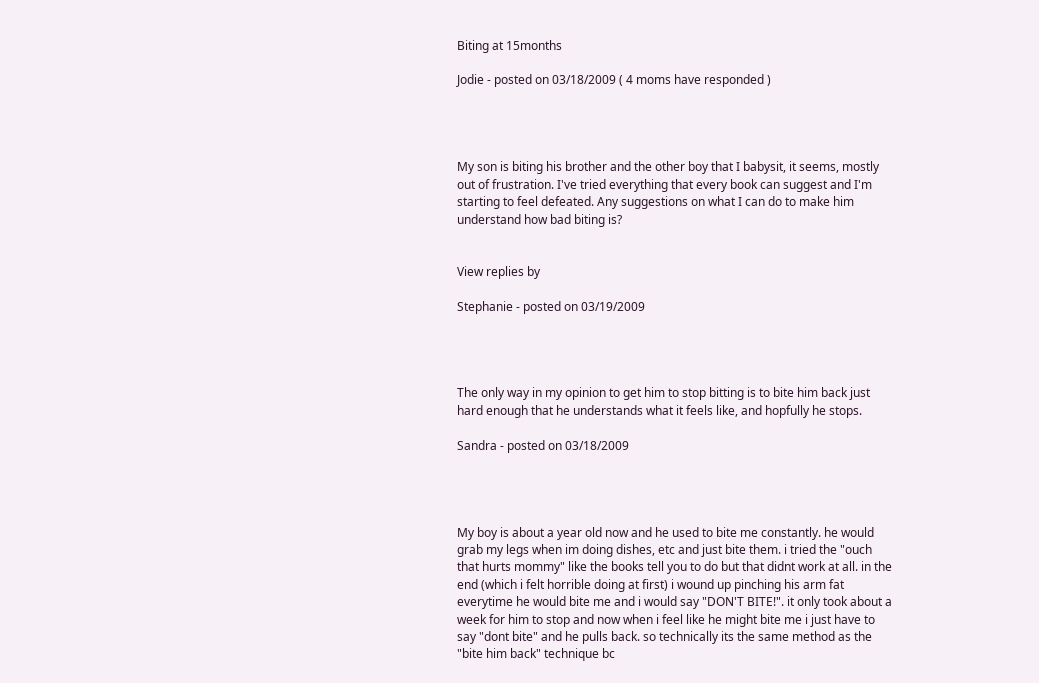Biting at 15months

Jodie - posted on 03/18/2009 ( 4 moms have responded )




My son is biting his brother and the other boy that I babysit, it seems, mostly out of frustration. I've tried everything that every book can suggest and I'm starting to feel defeated. Any suggestions on what I can do to make him understand how bad biting is?


View replies by

Stephanie - posted on 03/19/2009




The only way in my opinion to get him to stop bitting is to bite him back just hard enough that he understands what it feels like, and hopfully he stops.

Sandra - posted on 03/18/2009




My boy is about a year old now and he used to bite me constantly. he would grab my legs when im doing dishes, etc and just bite them. i tried the "ouch that hurts mommy" like the books tell you to do but that didnt work at all. in the end (which i felt horrible doing at first) i wound up pinching his arm fat everytime he would bite me and i would say "DON'T BITE!". it only took about a week for him to stop and now when i feel like he might bite me i just have to say "dont bite" and he pulls back. so technically its the same method as the "bite him back" technique bc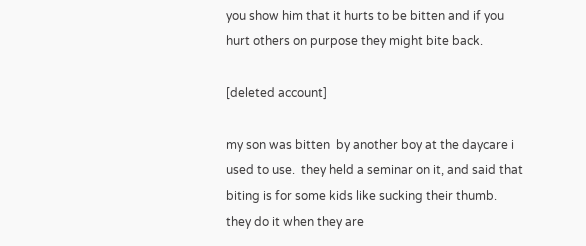you show him that it hurts to be bitten and if you hurt others on purpose they might bite back.

[deleted account]

my son was bitten  by another boy at the daycare i used to use.  they held a seminar on it, and said that biting is for some kids like sucking their thumb. they do it when they are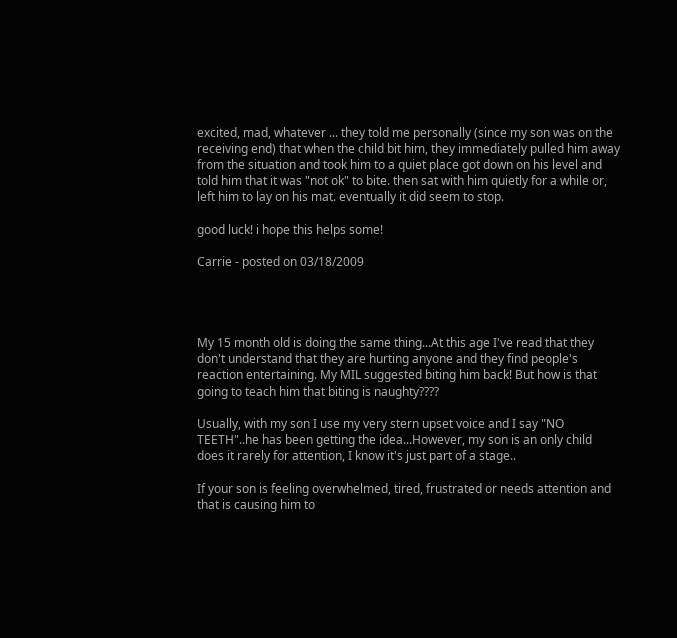excited, mad, whatever ... they told me personally (since my son was on the receiving end) that when the child bit him, they immediately pulled him away from the situation and took him to a quiet place got down on his level and told him that it was "not ok" to bite. then sat with him quietly for a while or, left him to lay on his mat. eventually it did seem to stop.

good luck! i hope this helps some!

Carrie - posted on 03/18/2009




My 15 month old is doing the same thing...At this age I've read that they don't understand that they are hurting anyone and they find people's reaction entertaining. My MIL suggested biting him back! But how is that going to teach him that biting is naughty????

Usually, with my son I use my very stern upset voice and I say "NO TEETH"..he has been getting the idea...However, my son is an only child does it rarely for attention, I know it's just part of a stage..

If your son is feeling overwhelmed, tired, frustrated or needs attention and that is causing him to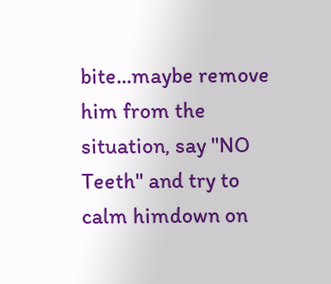bite...maybe remove him from the situation, say "NO Teeth" and try to calm himdown on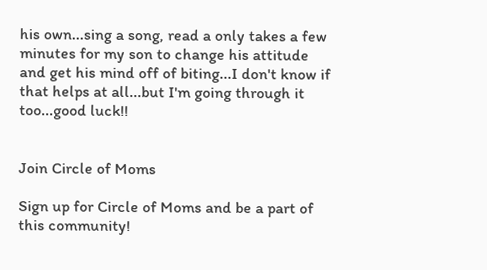his own...sing a song, read a only takes a few minutes for my son to change his attitude and get his mind off of biting...I don't know if that helps at all...but I'm going through it too...good luck!!


Join Circle of Moms

Sign up for Circle of Moms and be a part of this community!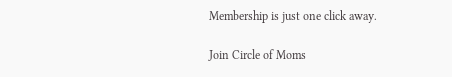Membership is just one click away.

Join Circle of Moms